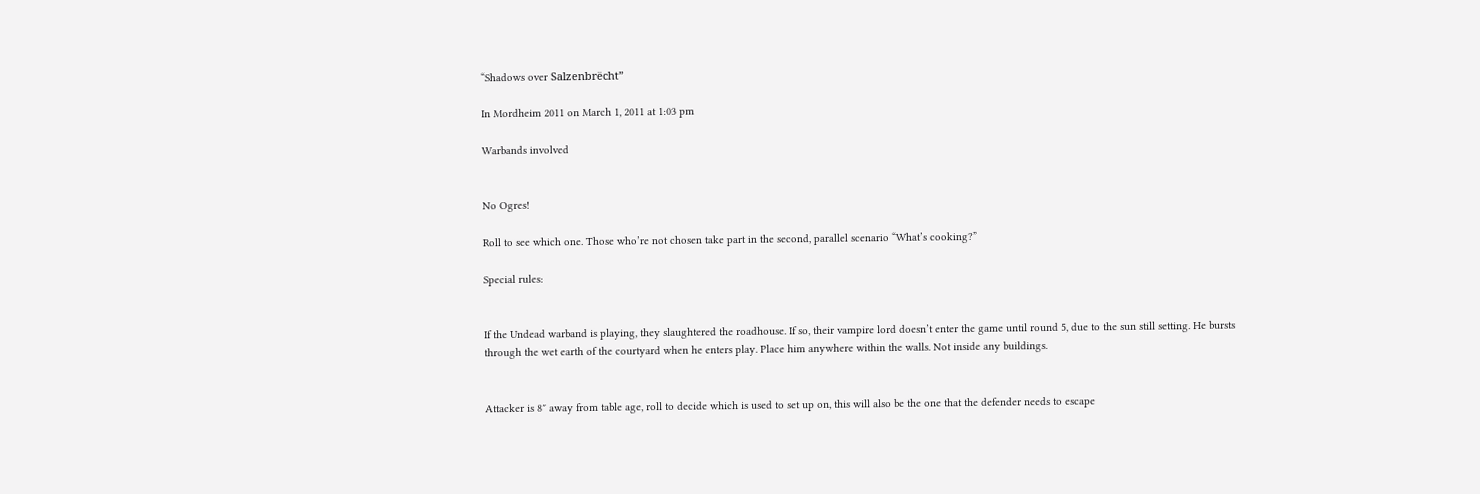“Shadows over Salzenbrëcht”

In Mordheim 2011 on March 1, 2011 at 1:03 pm

Warbands involved


No Ogres!

Roll to see which one. Those who’re not chosen take part in the second, parallel scenario “What’s cooking?”

Special rules:


If the Undead warband is playing, they slaughtered the roadhouse. If so, their vampire lord doesn’t enter the game until round 5, due to the sun still setting. He bursts through the wet earth of the courtyard when he enters play. Place him anywhere within the walls. Not inside any buildings.


Attacker is 8″ away from table age, roll to decide which is used to set up on, this will also be the one that the defender needs to escape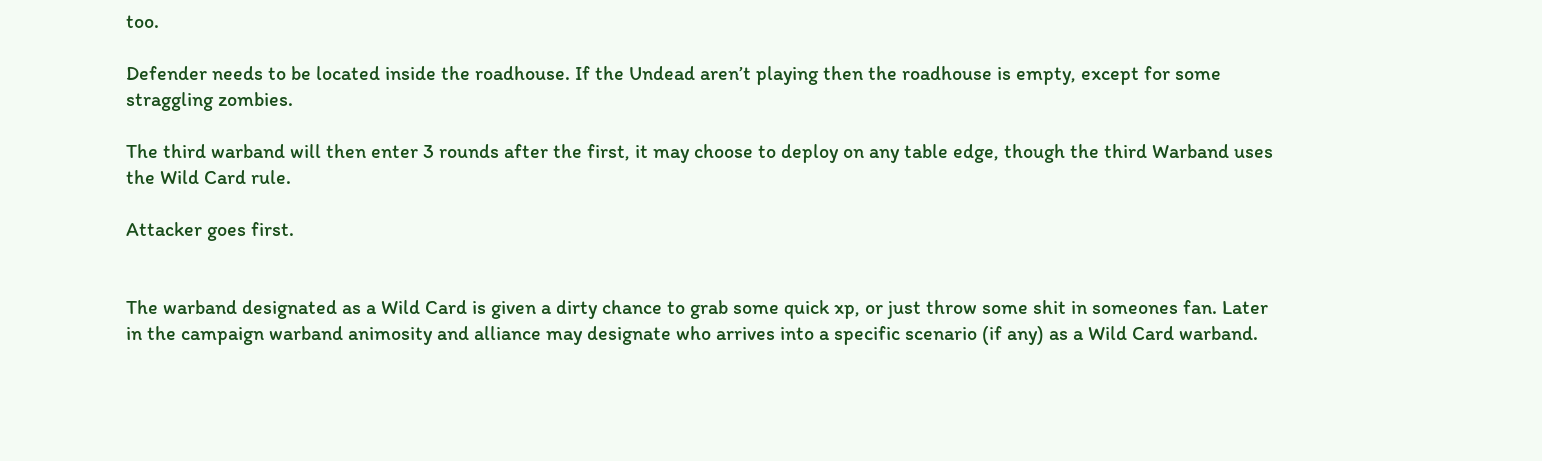too.

Defender needs to be located inside the roadhouse. If the Undead aren’t playing then the roadhouse is empty, except for some straggling zombies.

The third warband will then enter 3 rounds after the first, it may choose to deploy on any table edge, though the third Warband uses the Wild Card rule.

Attacker goes first.


The warband designated as a Wild Card is given a dirty chance to grab some quick xp, or just throw some shit in someones fan. Later in the campaign warband animosity and alliance may designate who arrives into a specific scenario (if any) as a Wild Card warband.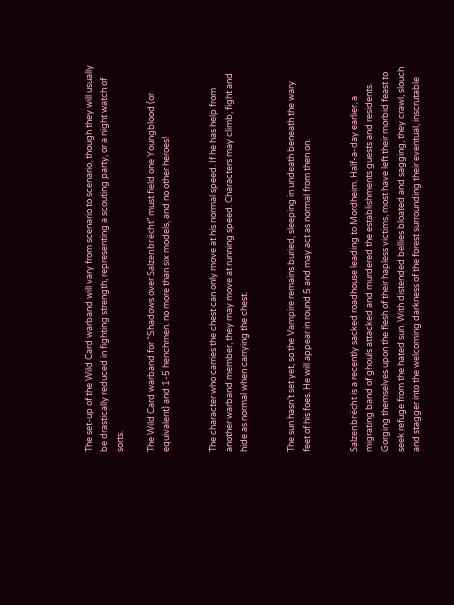The set-up of the Wild Card warband will vary from scenario to scenario, though they will usually be drastically reduced in fighting strength, representing a scouting party, or a night watch of sorts.

The Wild Card warband for “Shadows over Salzenbrëcht” must field one Youngblood (or equivalent) and 1-5 henchmen. no more than six models, and no other heroes!


The character who carries the chest can only move at his normal speed. If he has help from another warband member, they may move at running speed. Characters may climb, fight and hide as normal when carrying the chest.


The sun hasn’t set yet, so the Vampire remains buried, sleeping in undeath beneath the wary feet of his foes. He will appear in round 5 and may act as normal from then on.


Salzenbrëcht is a recently sacked roadhouse leading to Mordheim. Half-a-day earlier, a migrating band of ghouls attacked and murdered the establishments guests and residents. Gorging themselves upon the flesh of their hapless victims, most have left their morbid feast to seek refuge from the hated sun. With distended bellies bloated and sagging, they crawl, slouch and stagger into the welcoming darkness of the forest surrounding their eventual, inscrutable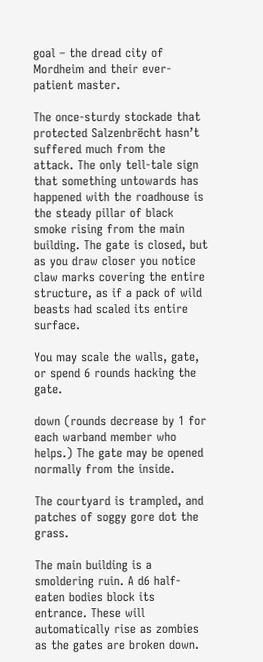goal – the dread city of Mordheim and their ever-patient master.

The once-sturdy stockade that protected Salzenbrëcht hasn’t suffered much from the attack. The only tell-tale sign that something untowards has happened with the roadhouse is the steady pillar of black smoke rising from the main building. The gate is closed, but as you draw closer you notice claw marks covering the entire structure, as if a pack of wild beasts had scaled its entire surface.

You may scale the walls, gate, or spend 6 rounds hacking the gate.

down (rounds decrease by 1 for each warband member who helps.) The gate may be opened normally from the inside.

The courtyard is trampled, and patches of soggy gore dot the grass.

The main building is a smoldering ruin. A d6 half-eaten bodies block its entrance. These will automatically rise as zombies as the gates are broken down.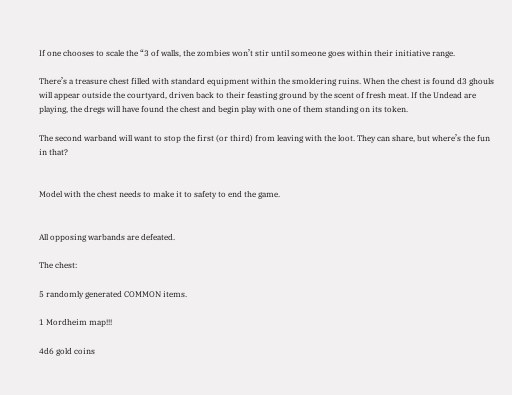If one chooses to scale the “3 of walls, the zombies won’t stir until someone goes within their initiative range.

There’s a treasure chest filled with standard equipment within the smoldering ruins. When the chest is found d3 ghouls will appear outside the courtyard, driven back to their feasting ground by the scent of fresh meat. If the Undead are playing, the dregs will have found the chest and begin play with one of them standing on its token.

The second warband will want to stop the first (or third) from leaving with the loot. They can share, but where’s the fun in that?


Model with the chest needs to make it to safety to end the game.


All opposing warbands are defeated.

The chest:

5 randomly generated COMMON items.

1 Mordheim map!!!

4d6 gold coins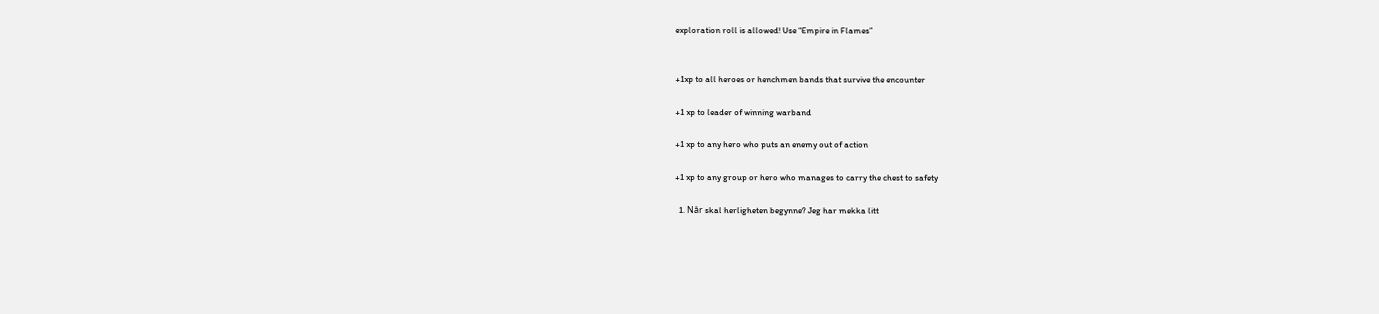exploration roll is allowed! Use “Empire in Flames”


+1xp to all heroes or henchmen bands that survive the encounter

+1 xp to leader of winning warband

+1 xp to any hero who puts an enemy out of action

+1 xp to any group or hero who manages to carry the chest to safety

  1. Når skal herligheten begynne? Jeg har mekka litt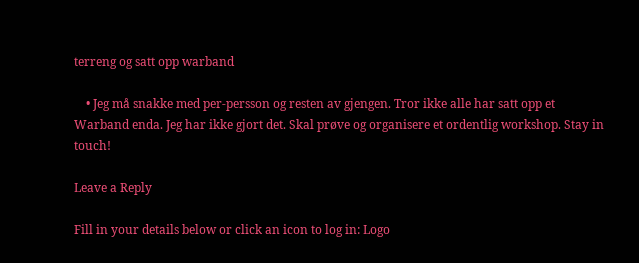terreng og satt opp warband

    • Jeg må snakke med per-persson og resten av gjengen. Tror ikke alle har satt opp et Warband enda. Jeg har ikke gjort det. Skal prøve og organisere et ordentlig workshop. Stay in touch!

Leave a Reply

Fill in your details below or click an icon to log in: Logo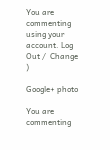You are commenting using your account. Log Out /  Change )

Google+ photo

You are commenting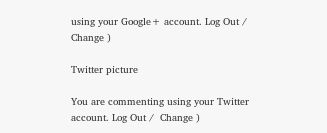using your Google+ account. Log Out /  Change )

Twitter picture

You are commenting using your Twitter account. Log Out /  Change )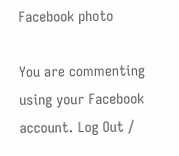Facebook photo

You are commenting using your Facebook account. Log Out /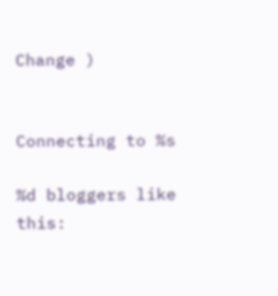Change )


Connecting to %s

%d bloggers like this: